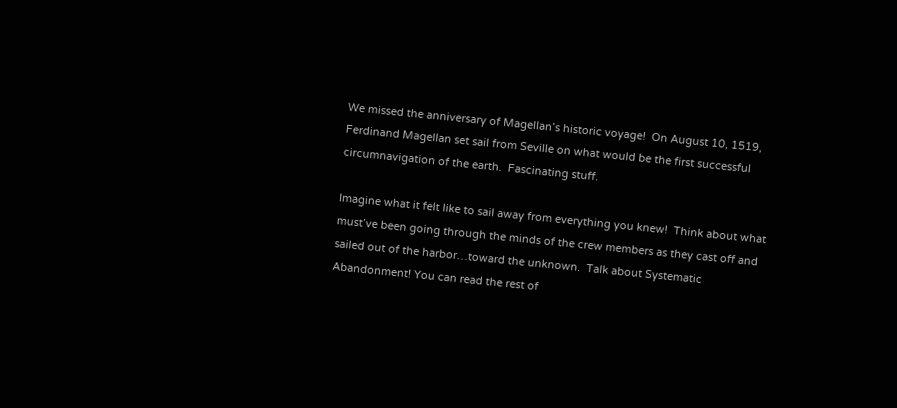We missed the anniversary of Magellan’s historic voyage!  On August 10, 1519, Ferdinand Magellan set sail from Seville on what would be the first successful circumnavigation of the earth.  Fascinating stuff.

Imagine what it felt like to sail away from everything you knew!  Think about what must’ve been going through the minds of the crew members as they cast off and sailed out of the harbor…toward the unknown.  Talk about Systematic Abandonment! You can read the rest of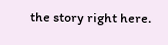the story right here.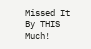Missed It By THIS Much!